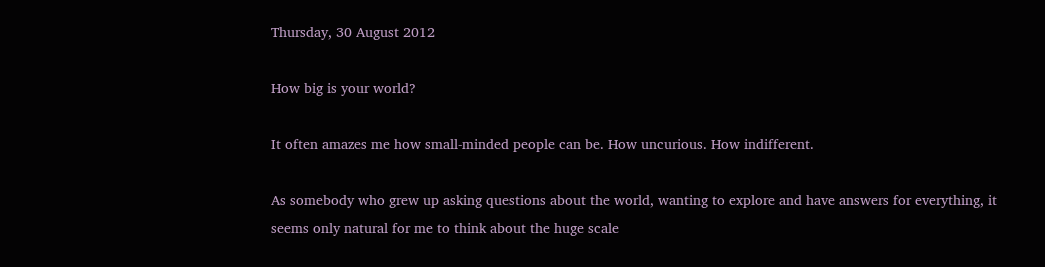Thursday, 30 August 2012

How big is your world?

It often amazes me how small-minded people can be. How uncurious. How indifferent.

As somebody who grew up asking questions about the world, wanting to explore and have answers for everything, it seems only natural for me to think about the huge scale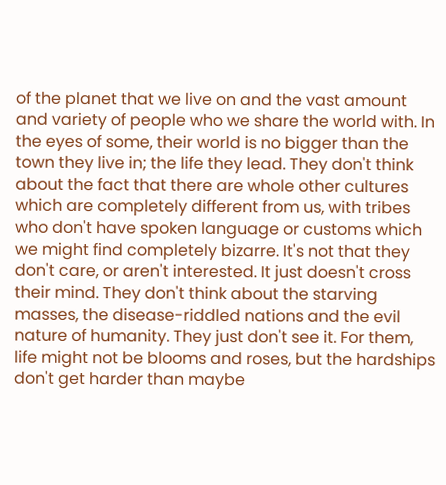of the planet that we live on and the vast amount and variety of people who we share the world with. In the eyes of some, their world is no bigger than the town they live in; the life they lead. They don't think about the fact that there are whole other cultures which are completely different from us, with tribes who don't have spoken language or customs which we might find completely bizarre. It's not that they don't care, or aren't interested. It just doesn't cross their mind. They don't think about the starving masses, the disease-riddled nations and the evil nature of humanity. They just don't see it. For them, life might not be blooms and roses, but the hardships don't get harder than maybe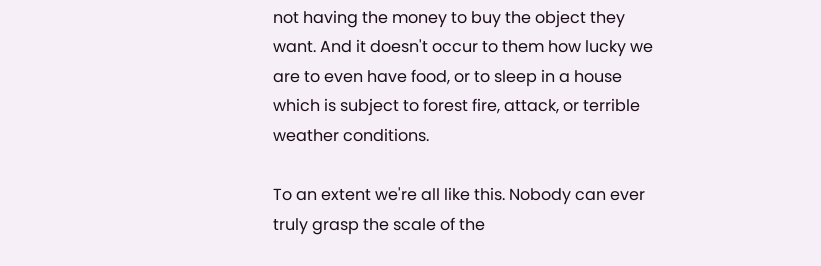not having the money to buy the object they want. And it doesn't occur to them how lucky we are to even have food, or to sleep in a house which is subject to forest fire, attack, or terrible weather conditions.

To an extent we're all like this. Nobody can ever truly grasp the scale of the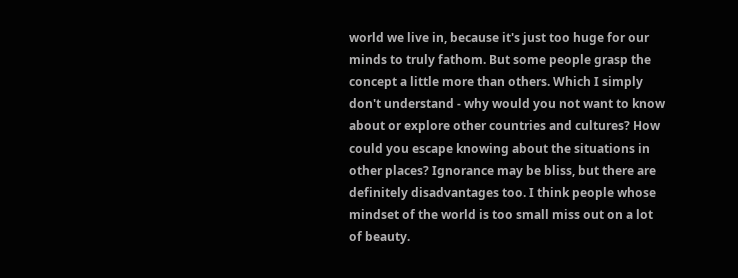world we live in, because it's just too huge for our minds to truly fathom. But some people grasp the concept a little more than others. Which I simply don't understand - why would you not want to know about or explore other countries and cultures? How could you escape knowing about the situations in other places? Ignorance may be bliss, but there are definitely disadvantages too. I think people whose mindset of the world is too small miss out on a lot of beauty.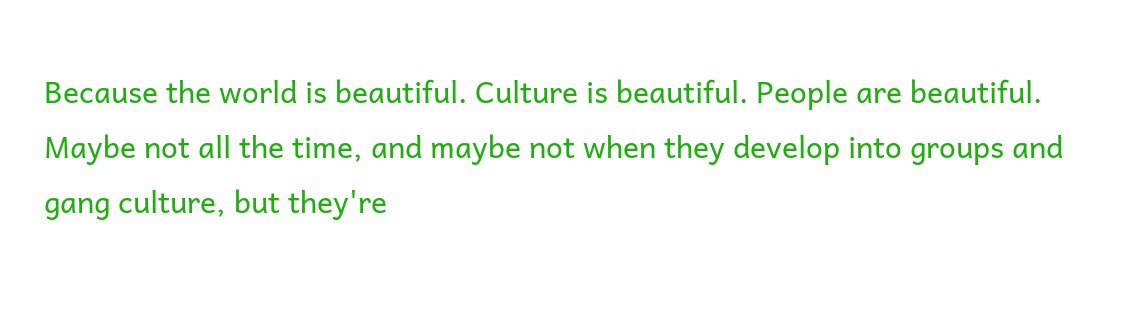Because the world is beautiful. Culture is beautiful. People are beautiful. Maybe not all the time, and maybe not when they develop into groups and gang culture, but they're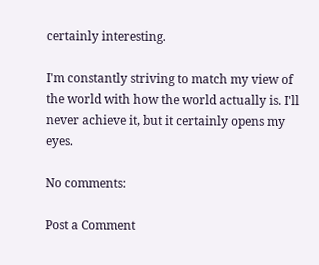certainly interesting.

I'm constantly striving to match my view of the world with how the world actually is. I'll never achieve it, but it certainly opens my eyes.

No comments:

Post a Comment